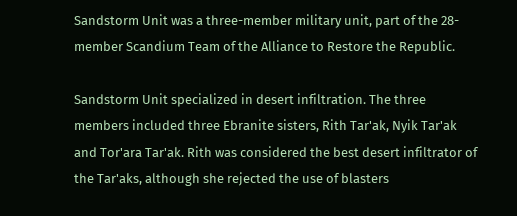Sandstorm Unit was a three-member military unit, part of the 28-member Scandium Team of the Alliance to Restore the Republic.

Sandstorm Unit specialized in desert infiltration. The three members included three Ebranite sisters, Rith Tar'ak, Nyik Tar'ak and Tor'ara Tar'ak. Rith was considered the best desert infiltrator of the Tar'aks, although she rejected the use of blasters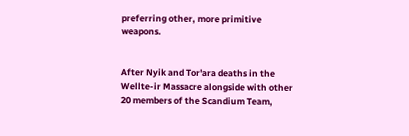preferring other, more primitive weapons.


After Nyik and Tor'ara deaths in the Wellte-ir Massacre alongside with other 20 members of the Scandium Team,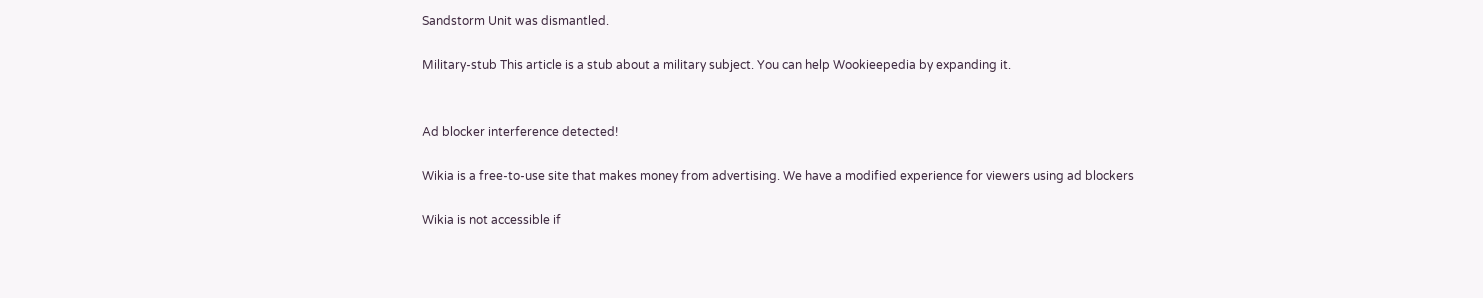Sandstorm Unit was dismantled.

Military-stub This article is a stub about a military subject. You can help Wookieepedia by expanding it.


Ad blocker interference detected!

Wikia is a free-to-use site that makes money from advertising. We have a modified experience for viewers using ad blockers

Wikia is not accessible if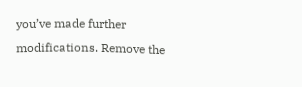you’ve made further modifications. Remove the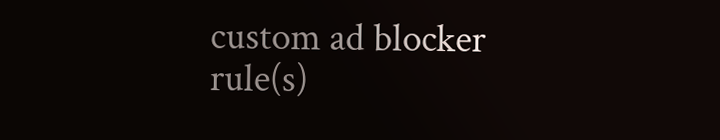custom ad blocker rule(s)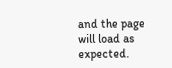and the page will load as expected.